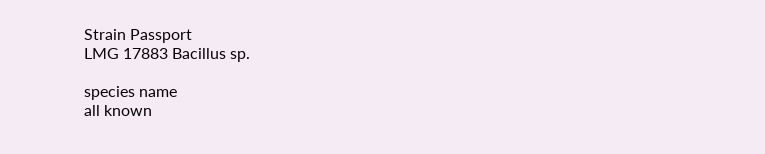Strain Passport
LMG 17883 Bacillus sp.

species name
all known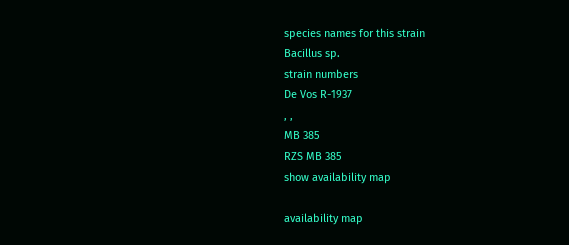species names for this strain
Bacillus sp.
strain numbers
De Vos R-1937
, ,
MB 385
RZS MB 385
show availability map

availability map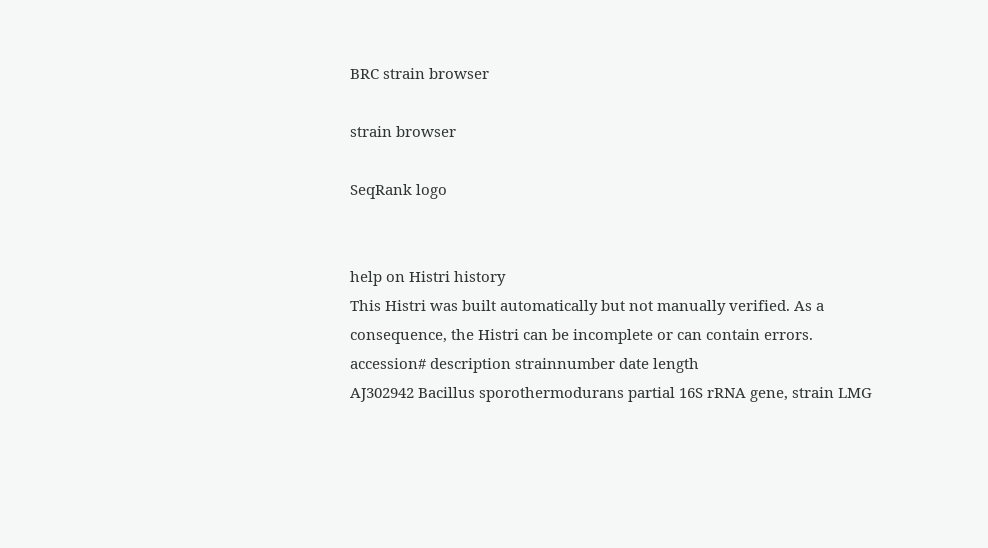BRC strain browser

strain browser

SeqRank logo


help on Histri history
This Histri was built automatically but not manually verified. As a consequence, the Histri can be incomplete or can contain errors.
accession# description strainnumber date length
AJ302942 Bacillus sporothermodurans partial 16S rRNA gene, strain LMG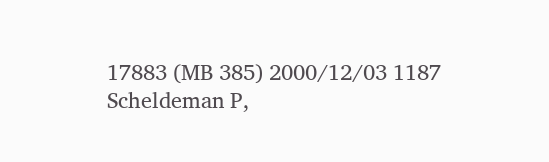17883 (MB 385) 2000/12/03 1187
Scheldeman P,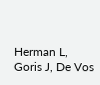Herman L, Goris J, De Vos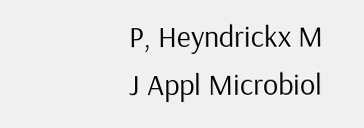P, Heyndrickx M
J Appl Microbiol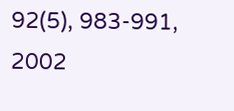92(5), 983-991, 2002